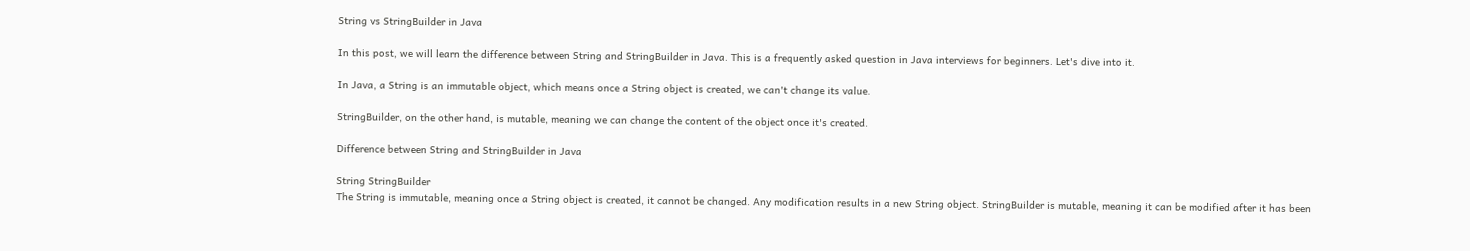String vs StringBuilder in Java

In this post, we will learn the difference between String and StringBuilder in Java. This is a frequently asked question in Java interviews for beginners. Let's dive into it.

In Java, a String is an immutable object, which means once a String object is created, we can't change its value.

StringBuilder, on the other hand, is mutable, meaning we can change the content of the object once it's created.

Difference between String and StringBuilder in Java

String StringBuilder
The String is immutable, meaning once a String object is created, it cannot be changed. Any modification results in a new String object. StringBuilder is mutable, meaning it can be modified after it has been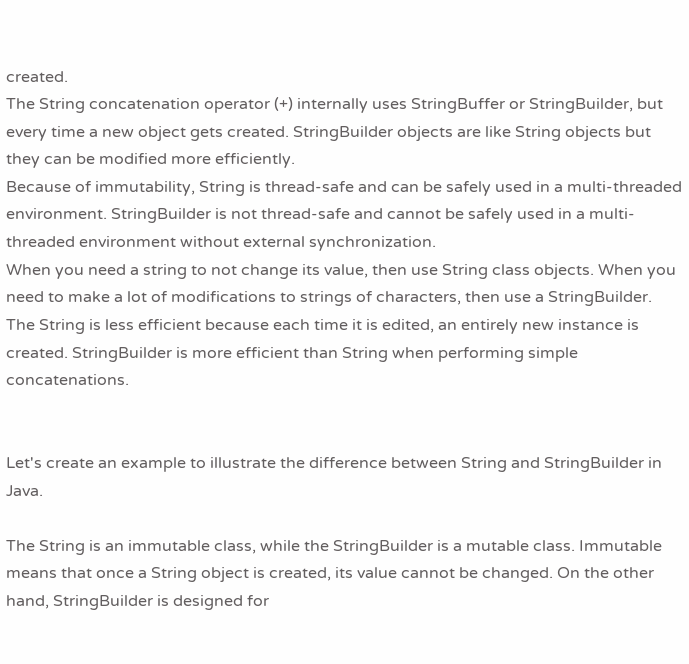created.
The String concatenation operator (+) internally uses StringBuffer or StringBuilder, but every time a new object gets created. StringBuilder objects are like String objects but they can be modified more efficiently.
Because of immutability, String is thread-safe and can be safely used in a multi-threaded environment. StringBuilder is not thread-safe and cannot be safely used in a multi-threaded environment without external synchronization.
When you need a string to not change its value, then use String class objects. When you need to make a lot of modifications to strings of characters, then use a StringBuilder.
The String is less efficient because each time it is edited, an entirely new instance is created. StringBuilder is more efficient than String when performing simple concatenations.


Let's create an example to illustrate the difference between String and StringBuilder in Java.

The String is an immutable class, while the StringBuilder is a mutable class. Immutable means that once a String object is created, its value cannot be changed. On the other hand, StringBuilder is designed for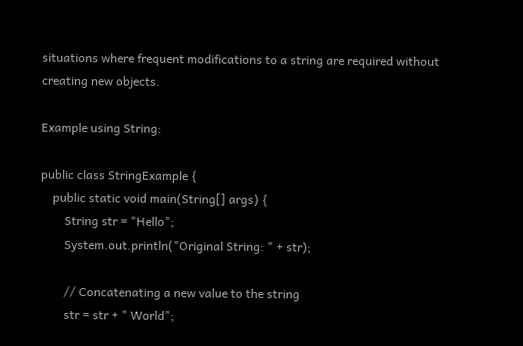situations where frequent modifications to a string are required without creating new objects.

Example using String:

public class StringExample {
    public static void main(String[] args) {
        String str = "Hello";
        System.out.println("Original String: " + str);

        // Concatenating a new value to the string
        str = str + " World";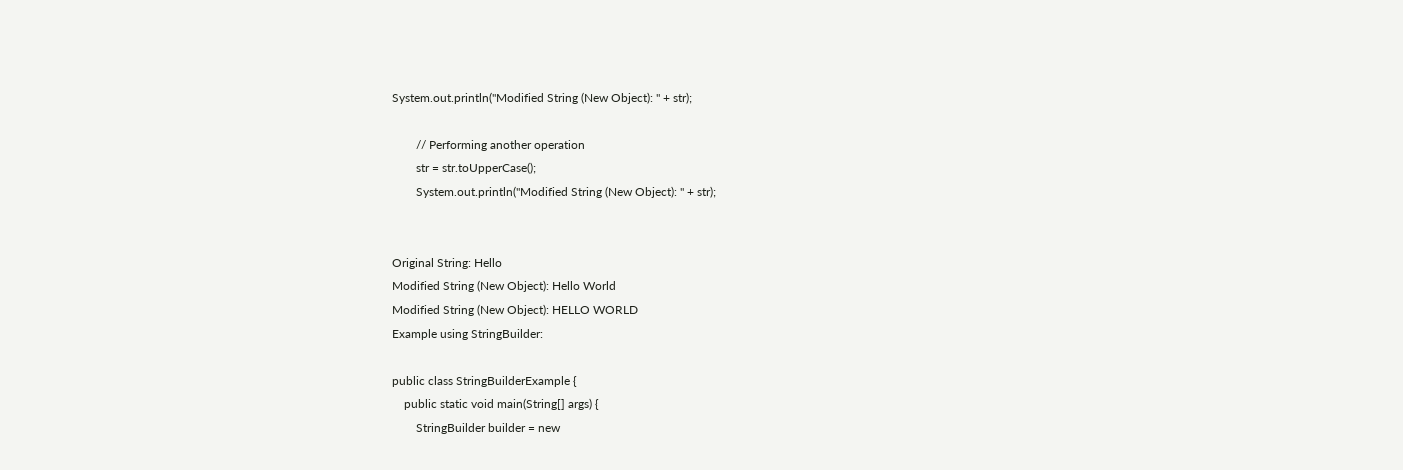System.out.println("Modified String (New Object): " + str);

        // Performing another operation
        str = str.toUpperCase();
        System.out.println("Modified String (New Object): " + str);


Original String: Hello
Modified String (New Object): Hello World
Modified String (New Object): HELLO WORLD
Example using StringBuilder:

public class StringBuilderExample {
    public static void main(String[] args) {
        StringBuilder builder = new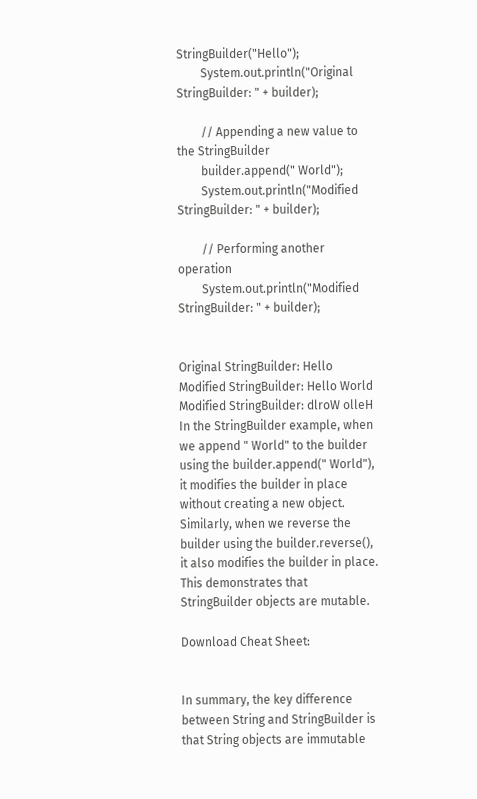StringBuilder("Hello");
        System.out.println("Original StringBuilder: " + builder);

        // Appending a new value to the StringBuilder
        builder.append(" World");
        System.out.println("Modified StringBuilder: " + builder);

        // Performing another operation
        System.out.println("Modified StringBuilder: " + builder);


Original StringBuilder: Hello
Modified StringBuilder: Hello World
Modified StringBuilder: dlroW olleH
In the StringBuilder example, when we append " World" to the builder using the builder.append(" World"), it modifies the builder in place without creating a new object. Similarly, when we reverse the builder using the builder.reverse(), it also modifies the builder in place. This demonstrates that StringBuilder objects are mutable.

Download Cheat Sheet:


In summary, the key difference between String and StringBuilder is that String objects are immutable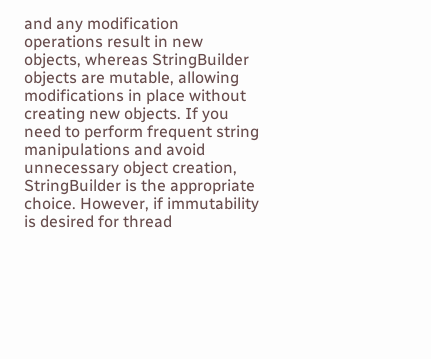and any modification operations result in new objects, whereas StringBuilder objects are mutable, allowing modifications in place without creating new objects. If you need to perform frequent string manipulations and avoid unnecessary object creation, StringBuilder is the appropriate choice. However, if immutability is desired for thread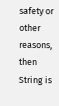safety or other reasons, then String is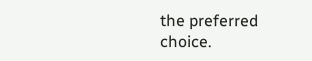the preferred choice.